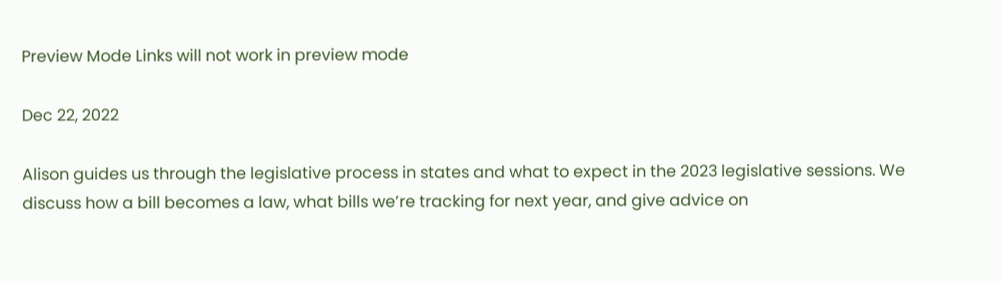Preview Mode Links will not work in preview mode

Dec 22, 2022

Alison guides us through the legislative process in states and what to expect in the 2023 legislative sessions. We discuss how a bill becomes a law, what bills we’re tracking for next year, and give advice on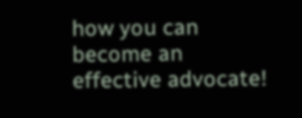how you can become an effective advocate!